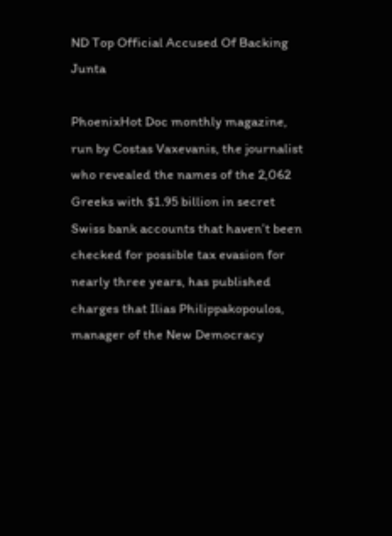ND Top Official Accused Of Backing Junta

PhoenixHot Doc monthly magazine, run by Costas Vaxevanis, the journalist who revealed the names of the 2,062 Greeks with $1.95 billion in secret Swiss bank accounts that haven’t been checked for possible tax evasion for nearly three years, has published charges that Ilias Philippakopoulos, manager of the New Democracy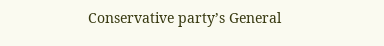Conservative party’s General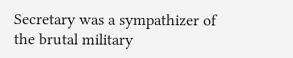Secretary was a sympathizer of the brutal military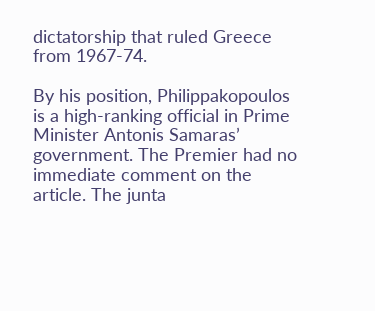dictatorship that ruled Greece from 1967-74.

By his position, Philippakopoulos is a high-ranking official in Prime Minister Antonis Samaras’ government. The Premier had no immediate comment on the article. The junta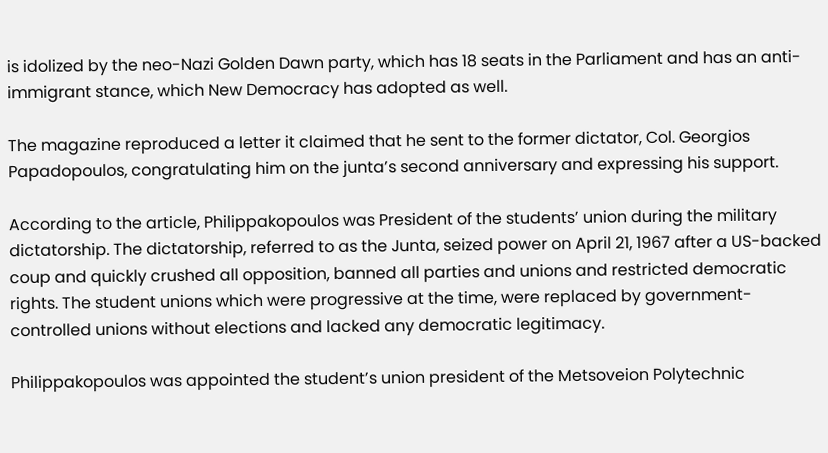is idolized by the neo-Nazi Golden Dawn party, which has 18 seats in the Parliament and has an anti-immigrant stance, which New Democracy has adopted as well.

The magazine reproduced a letter it claimed that he sent to the former dictator, Col. Georgios Papadopoulos, congratulating him on the junta’s second anniversary and expressing his support.

According to the article, Philippakopoulos was President of the students’ union during the military dictatorship. The dictatorship, referred to as the Junta, seized power on April 21, 1967 after a US-backed coup and quickly crushed all opposition, banned all parties and unions and restricted democratic rights. The student unions which were progressive at the time, were replaced by government-controlled unions without elections and lacked any democratic legitimacy.

Philippakopoulos was appointed the student’s union president of the Metsoveion Polytechnic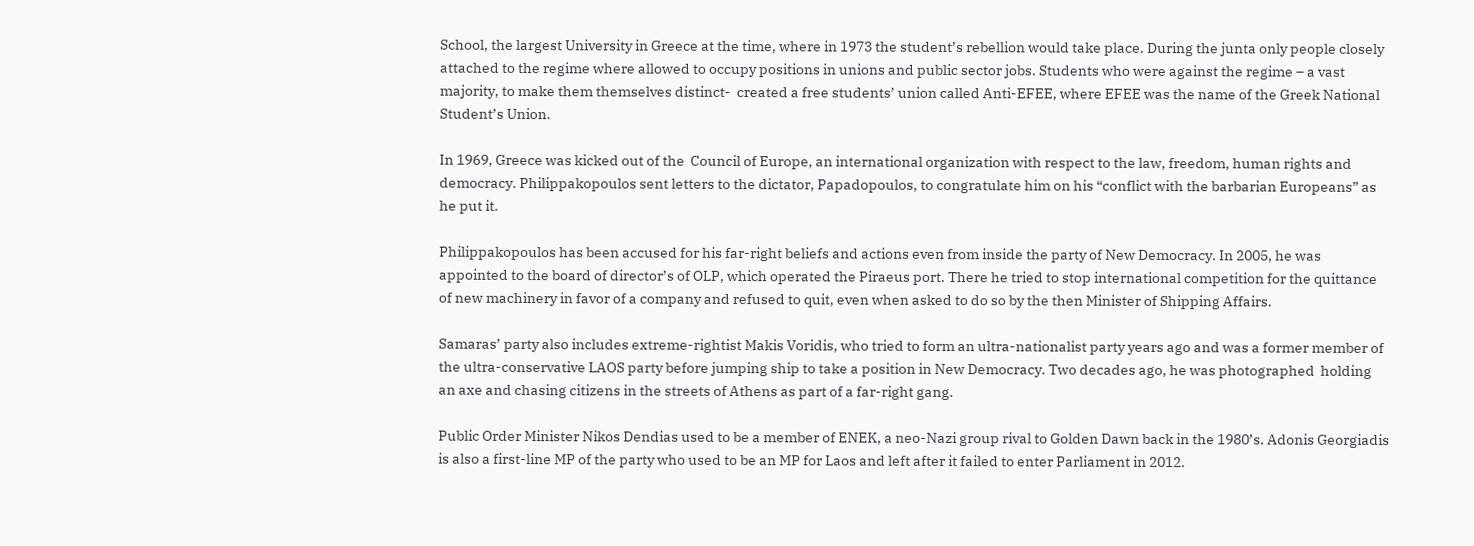School, the largest University in Greece at the time, where in 1973 the student’s rebellion would take place. During the junta only people closely attached to the regime where allowed to occupy positions in unions and public sector jobs. Students who were against the regime – a vast majority, to make them themselves distinct-  created a free students’ union called Anti-EFEE, where EFEE was the name of the Greek National Student’s Union.

In 1969, Greece was kicked out of the  Council of Europe, an international organization with respect to the law, freedom, human rights and democracy. Philippakopoulos sent letters to the dictator, Papadopoulos, to congratulate him on his “conflict with the barbarian Europeans” as he put it.

Philippakopoulos has been accused for his far-right beliefs and actions even from inside the party of New Democracy. In 2005, he was appointed to the board of director’s of OLP, which operated the Piraeus port. There he tried to stop international competition for the quittance of new machinery in favor of a company and refused to quit, even when asked to do so by the then Minister of Shipping Affairs.

Samaras’ party also includes extreme-rightist Makis Voridis, who tried to form an ultra-nationalist party years ago and was a former member of the ultra-conservative LAOS party before jumping ship to take a position in New Democracy. Two decades ago, he was photographed  holding an axe and chasing citizens in the streets of Athens as part of a far-right gang.

Public Order Minister Nikos Dendias used to be a member of ENEK, a neo-Nazi group rival to Golden Dawn back in the 1980’s. Adonis Georgiadis is also a first-line MP of the party who used to be an MP for Laos and left after it failed to enter Parliament in 2012.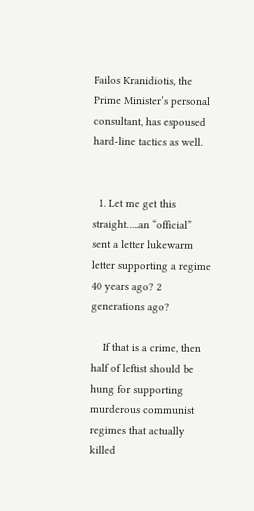Failos Kranidiotis, the Prime Minister’s personal consultant, has espoused hard-line tactics as well.


  1. Let me get this straight…..an “official” sent a letter lukewarm letter supporting a regime 40 years ago? 2 generations ago?

    If that is a crime, then half of leftist should be hung for supporting murderous communist regimes that actually killed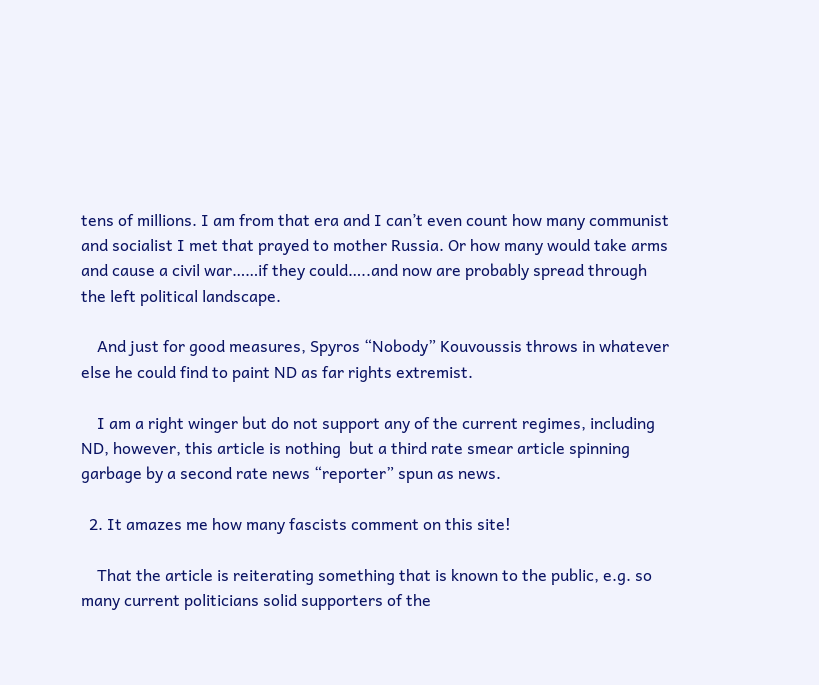tens of millions. I am from that era and I can’t even count how many communist and socialist I met that prayed to mother Russia. Or how many would take arms and cause a civil war……if they could…..and now are probably spread through the left political landscape.

    And just for good measures, Spyros “Nobody” Kouvoussis throws in whatever else he could find to paint ND as far rights extremist.

    I am a right winger but do not support any of the current regimes, including ND, however, this article is nothing  but a third rate smear article spinning garbage by a second rate news “reporter” spun as news.

  2. It amazes me how many fascists comment on this site!

    That the article is reiterating something that is known to the public, e.g. so many current politicians solid supporters of the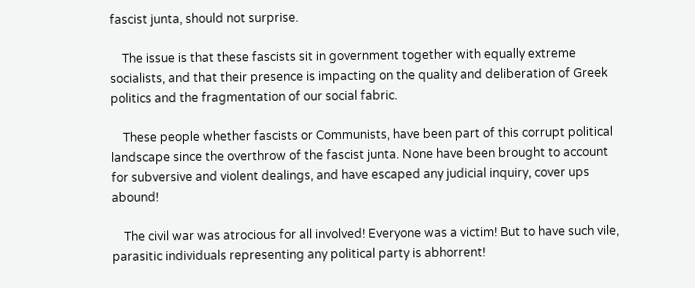fascist junta, should not surprise.

    The issue is that these fascists sit in government together with equally extreme socialists, and that their presence is impacting on the quality and deliberation of Greek politics and the fragmentation of our social fabric.

    These people whether fascists or Communists, have been part of this corrupt political landscape since the overthrow of the fascist junta. None have been brought to account for subversive and violent dealings, and have escaped any judicial inquiry, cover ups abound!

    The civil war was atrocious for all involved! Everyone was a victim! But to have such vile, parasitic individuals representing any political party is abhorrent!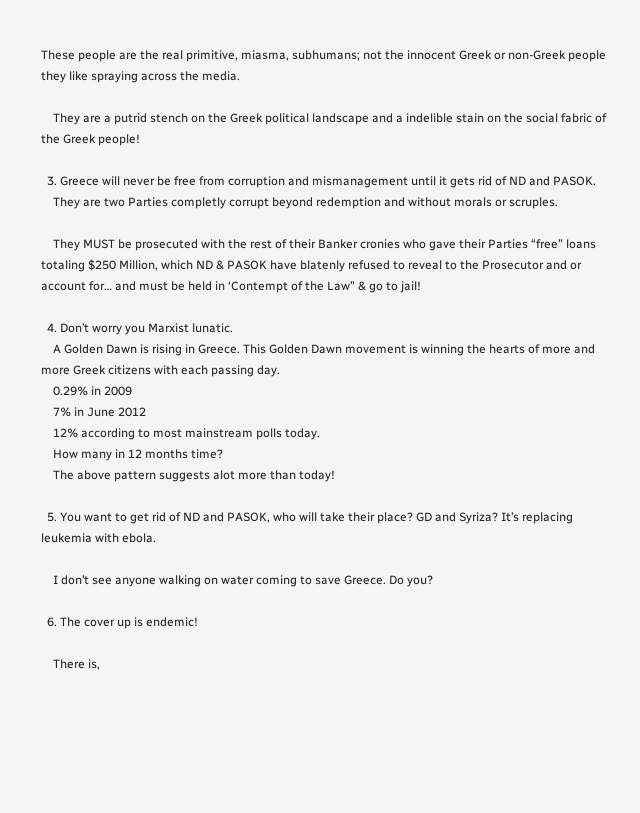These people are the real primitive, miasma, subhumans; not the innocent Greek or non-Greek people they like spraying across the media.

    They are a putrid stench on the Greek political landscape and a indelible stain on the social fabric of the Greek people!

  3. Greece will never be free from corruption and mismanagement until it gets rid of ND and PASOK.
    They are two Parties completly corrupt beyond redemption and without morals or scruples.

    They MUST be prosecuted with the rest of their Banker cronies who gave their Parties “free” loans totaling $250 Million, which ND & PASOK have blatenly refused to reveal to the Prosecutor and or account for… and must be held in ‘Contempt of the Law” & go to jail!

  4. Don’t worry you Marxist lunatic.
    A Golden Dawn is rising in Greece. This Golden Dawn movement is winning the hearts of more and more Greek citizens with each passing day.
    0.29% in 2009
    7% in June 2012
    12% according to most mainstream polls today.
    How many in 12 months time?
    The above pattern suggests alot more than today!

  5. You want to get rid of ND and PASOK, who will take their place? GD and Syriza? It’s replacing leukemia with ebola.

    I don’t see anyone walking on water coming to save Greece. Do you?

  6. The cover up is endemic!

    There is,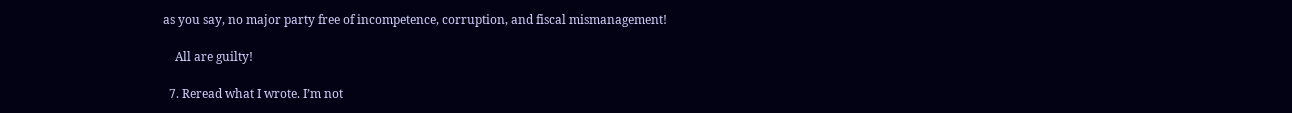as you say, no major party free of incompetence, corruption, and fiscal mismanagement!

    All are guilty!

  7. Reread what I wrote. I’m not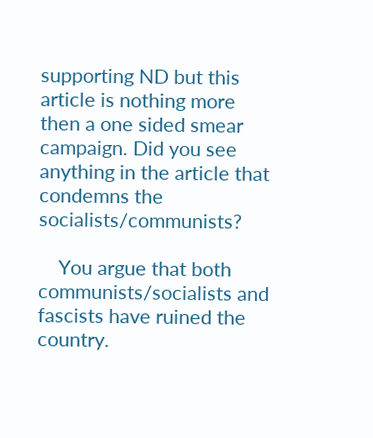supporting ND but this article is nothing more then a one sided smear campaign. Did you see anything in the article that condemns the socialists/communists?

    You argue that both communists/socialists and fascists have ruined the country.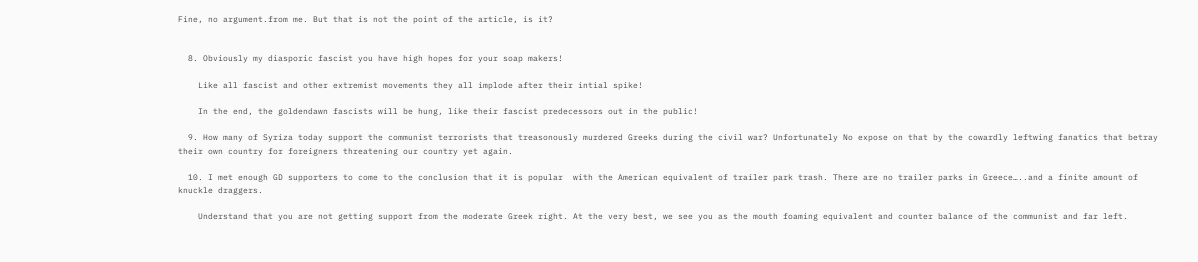Fine, no argument.from me. But that is not the point of the article, is it?


  8. Obviously my diasporic fascist you have high hopes for your soap makers!

    Like all fascist and other extremist movements they all implode after their intial spike!

    In the end, the goldendawn fascists will be hung, like their fascist predecessors out in the public!

  9. How many of Syriza today support the communist terrorists that treasonously murdered Greeks during the civil war? Unfortunately No expose on that by the cowardly leftwing fanatics that betray their own country for foreigners threatening our country yet again.

  10. I met enough GD supporters to come to the conclusion that it is popular  with the American equivalent of trailer park trash. There are no trailer parks in Greece…..and a finite amount of knuckle draggers.

    Understand that you are not getting support from the moderate Greek right. At the very best, we see you as the mouth foaming equivalent and counter balance of the communist and far left.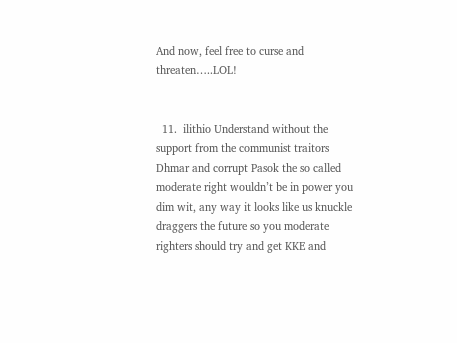And now, feel free to curse and threaten…..LOL!


  11.  ilithio Understand without the support from the communist traitors Dhmar and corrupt Pasok the so called moderate right wouldn’t be in power you dim wit, any way it looks like us knuckle draggers the future so you moderate righters should try and get KKE and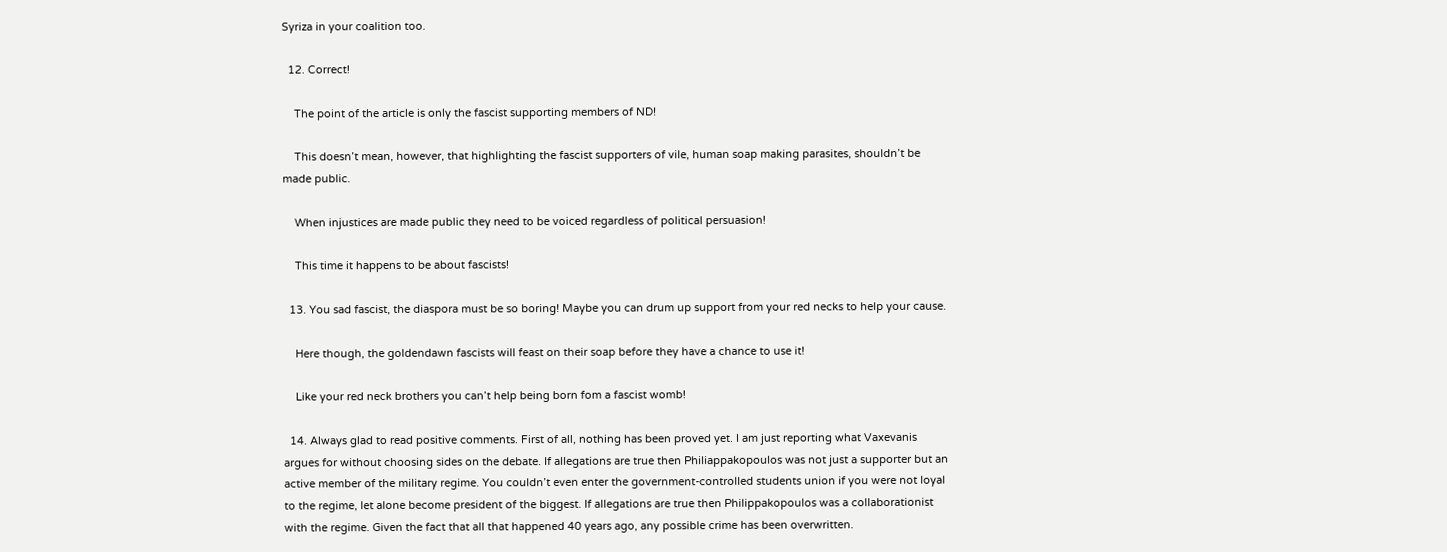Syriza in your coalition too.

  12. Correct!

    The point of the article is only the fascist supporting members of ND!

    This doesn’t mean, however, that highlighting the fascist supporters of vile, human soap making parasites, shouldn’t be made public.

    When injustices are made public they need to be voiced regardless of political persuasion!

    This time it happens to be about fascists!

  13. You sad fascist, the diaspora must be so boring! Maybe you can drum up support from your red necks to help your cause.

    Here though, the goldendawn fascists will feast on their soap before they have a chance to use it!

    Like your red neck brothers you can’t help being born fom a fascist womb!

  14. Always glad to read positive comments. First of all, nothing has been proved yet. I am just reporting what Vaxevanis argues for without choosing sides on the debate. If allegations are true then Philiappakopoulos was not just a supporter but an active member of the military regime. You couldn’t even enter the government-controlled students union if you were not loyal to the regime, let alone become president of the biggest. If allegations are true then Philippakopoulos was a collaborationist with the regime. Given the fact that all that happened 40 years ago, any possible crime has been overwritten.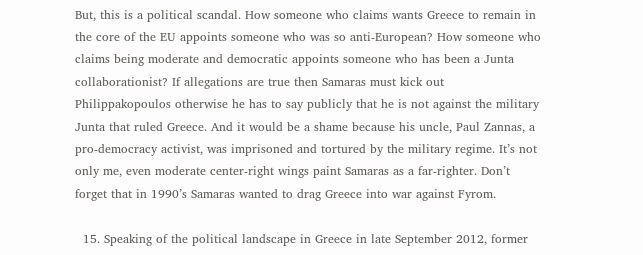But, this is a political scandal. How someone who claims wants Greece to remain in the core of the EU appoints someone who was so anti-European? How someone who claims being moderate and democratic appoints someone who has been a Junta collaborationist? If allegations are true then Samaras must kick out Philippakopoulos otherwise he has to say publicly that he is not against the military Junta that ruled Greece. And it would be a shame because his uncle, Paul Zannas, a pro-democracy activist, was imprisoned and tortured by the military regime. It’s not only me, even moderate center-right wings paint Samaras as a far-righter. Don’t forget that in 1990’s Samaras wanted to drag Greece into war against Fyrom.

  15. Speaking of the political landscape in Greece in late September 2012, former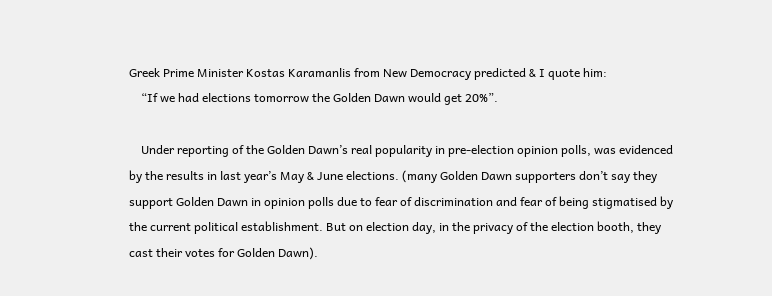Greek Prime Minister Kostas Karamanlis from New Democracy predicted & I quote him:
    “If we had elections tomorrow the Golden Dawn would get 20%”.

    Under reporting of the Golden Dawn’s real popularity in pre-election opinion polls, was evidenced by the results in last year’s May & June elections. (many Golden Dawn supporters don’t say they support Golden Dawn in opinion polls due to fear of discrimination and fear of being stigmatised by the current political establishment. But on election day, in the privacy of the election booth, they cast their votes for Golden Dawn).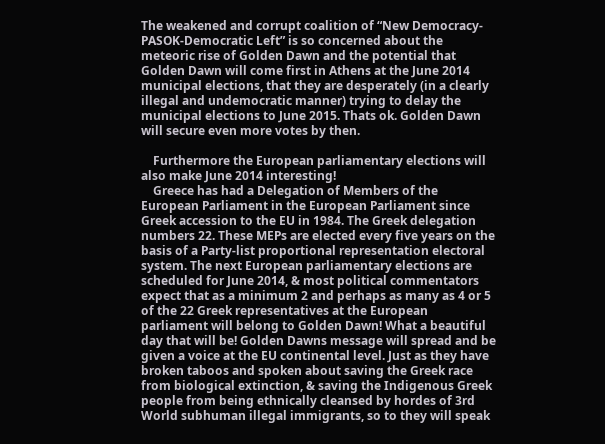The weakened and corrupt coalition of “New Democracy-PASOK-Democratic Left” is so concerned about the meteoric rise of Golden Dawn and the potential that Golden Dawn will come first in Athens at the June 2014 municipal elections, that they are desperately (in a clearly illegal and undemocratic manner) trying to delay the municipal elections to June 2015. Thats ok. Golden Dawn will secure even more votes by then.

    Furthermore the European parliamentary elections will also make June 2014 interesting!
    Greece has had a Delegation of Members of the European Parliament in the European Parliament since Greek accession to the EU in 1984. The Greek delegation numbers 22. These MEPs are elected every five years on the basis of a Party-list proportional representation electoral system. The next European parliamentary elections are scheduled for June 2014, & most political commentators expect that as a minimum 2 and perhaps as many as 4 or 5 of the 22 Greek representatives at the European parliament will belong to Golden Dawn! What a beautiful day that will be! Golden Dawns message will spread and be given a voice at the EU continental level. Just as they have broken taboos and spoken about saving the Greek race from biological extinction, & saving the Indigenous Greek people from being ethnically cleansed by hordes of 3rd World subhuman illegal immigrants, so to they will speak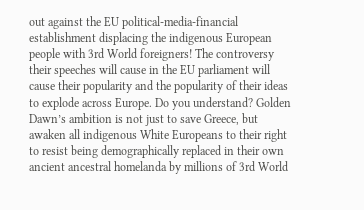out against the EU political-media-financial establishment displacing the indigenous European people with 3rd World foreigners! The controversy their speeches will cause in the EU parliament will cause their popularity and the popularity of their ideas to explode across Europe. Do you understand? Golden Dawn’s ambition is not just to save Greece, but awaken all indigenous White Europeans to their right to resist being demographically replaced in their own ancient ancestral homelanda by millions of 3rd World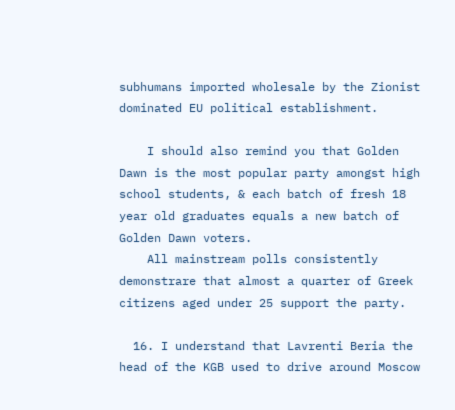subhumans imported wholesale by the Zionist dominated EU political establishment.

    I should also remind you that Golden Dawn is the most popular party amongst high school students, & each batch of fresh 18 year old graduates equals a new batch of Golden Dawn voters.
    All mainstream polls consistently demonstrare that almost a quarter of Greek citizens aged under 25 support the party.

  16. I understand that Lavrenti Beria the head of the KGB used to drive around Moscow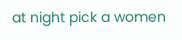at night pick a women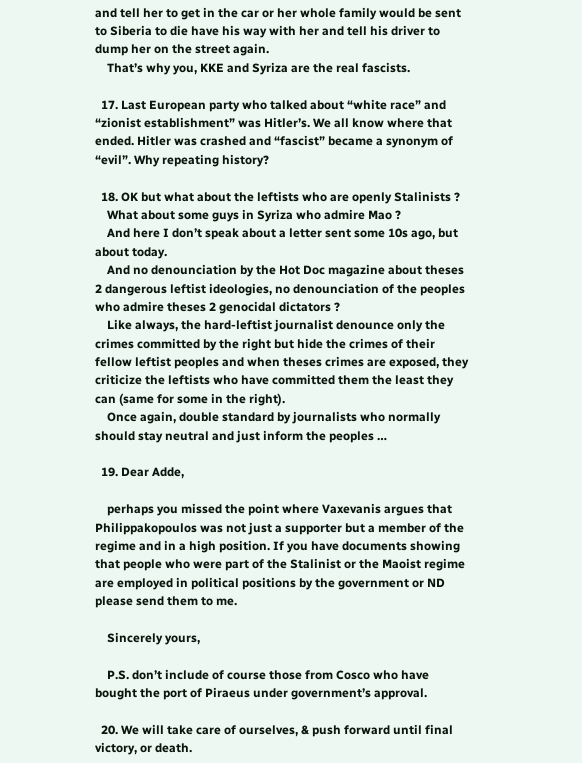and tell her to get in the car or her whole family would be sent to Siberia to die have his way with her and tell his driver to dump her on the street again.
    That’s why you, KKE and Syriza are the real fascists.

  17. Last European party who talked about “white race” and “zionist establishment” was Hitler’s. We all know where that ended. Hitler was crashed and “fascist” became a synonym of “evil”. Why repeating history?

  18. OK but what about the leftists who are openly Stalinists ?
    What about some guys in Syriza who admire Mao ?
    And here I don’t speak about a letter sent some 10s ago, but about today.
    And no denounciation by the Hot Doc magazine about theses 2 dangerous leftist ideologies, no denounciation of the peoples who admire theses 2 genocidal dictators ?
    Like always, the hard-leftist journalist denounce only the crimes committed by the right but hide the crimes of their fellow leftist peoples and when theses crimes are exposed, they criticize the leftists who have committed them the least they can (same for some in the right).
    Once again, double standard by journalists who normally should stay neutral and just inform the peoples …

  19. Dear Adde,

    perhaps you missed the point where Vaxevanis argues that Philippakopoulos was not just a supporter but a member of the regime and in a high position. If you have documents showing that people who were part of the Stalinist or the Maoist regime are employed in political positions by the government or ND please send them to me.

    Sincerely yours,

    P.S. don’t include of course those from Cosco who have bought the port of Piraeus under government’s approval.

  20. We will take care of ourselves, & push forward until final victory, or death.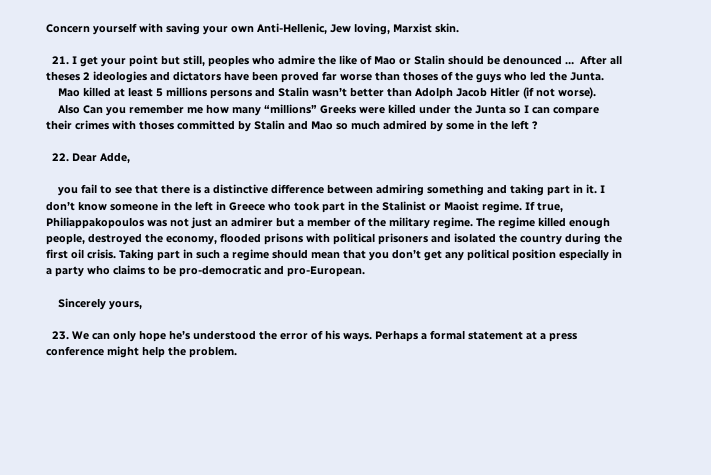Concern yourself with saving your own Anti-Hellenic, Jew loving, Marxist skin.

  21. I get your point but still, peoples who admire the like of Mao or Stalin should be denounced …  After all theses 2 ideologies and dictators have been proved far worse than thoses of the guys who led the Junta.
    Mao killed at least 5 millions persons and Stalin wasn’t better than Adolph Jacob Hitler (if not worse).
    Also Can you remember me how many “millions” Greeks were killed under the Junta so I can compare their crimes with thoses committed by Stalin and Mao so much admired by some in the left ?

  22. Dear Adde,

    you fail to see that there is a distinctive difference between admiring something and taking part in it. I don’t know someone in the left in Greece who took part in the Stalinist or Maoist regime. If true, Philiappakopoulos was not just an admirer but a member of the military regime. The regime killed enough people, destroyed the economy, flooded prisons with political prisoners and isolated the country during the first oil crisis. Taking part in such a regime should mean that you don’t get any political position especially in a party who claims to be pro-democratic and pro-European.

    Sincerely yours,

  23. We can only hope he’s understood the error of his ways. Perhaps a formal statement at a press conference might help the problem.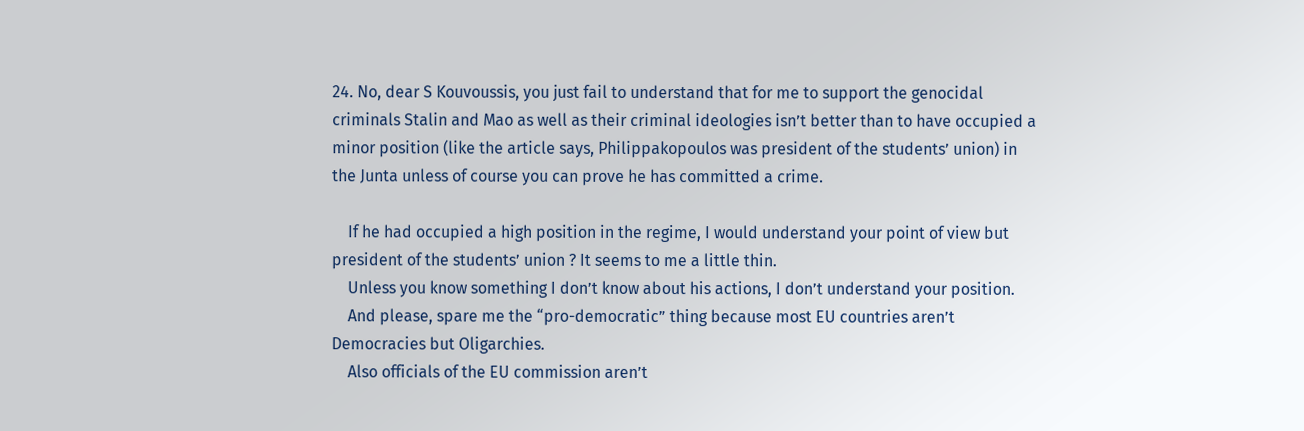24. No, dear S Kouvoussis, you just fail to understand that for me to support the genocidal criminals Stalin and Mao as well as their criminal ideologies isn’t better than to have occupied a minor position (like the article says, Philippakopoulos was president of the students’ union) in the Junta unless of course you can prove he has committed a crime.

    If he had occupied a high position in the regime, I would understand your point of view but president of the students’ union ? It seems to me a little thin.
    Unless you know something I don’t know about his actions, I don’t understand your position.
    And please, spare me the “pro-democratic” thing because most EU countries aren’t Democracies but Oligarchies.
    Also officials of the EU commission aren’t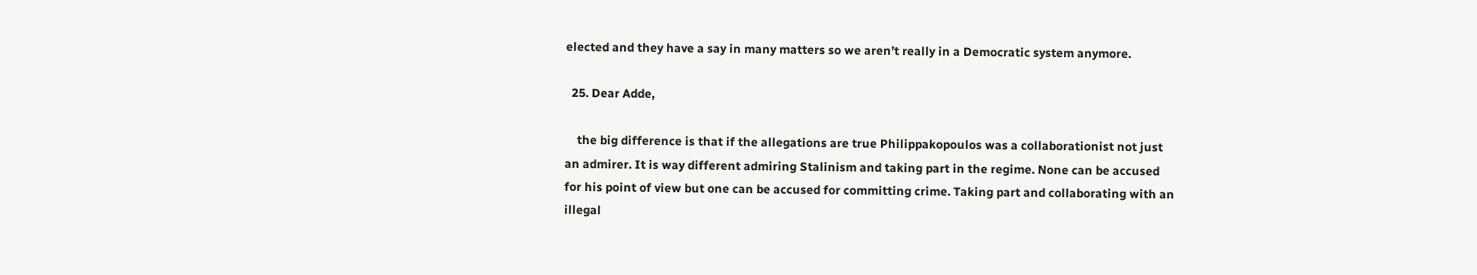elected and they have a say in many matters so we aren’t really in a Democratic system anymore.

  25. Dear Adde,

    the big difference is that if the allegations are true Philippakopoulos was a collaborationist not just an admirer. It is way different admiring Stalinism and taking part in the regime. None can be accused for his point of view but one can be accused for committing crime. Taking part and collaborating with an illegal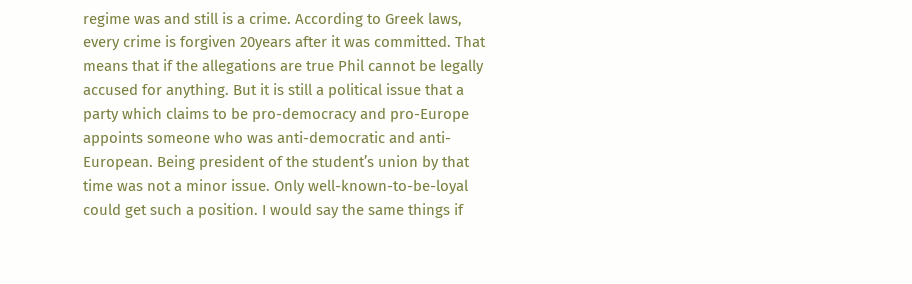regime was and still is a crime. According to Greek laws, every crime is forgiven 20years after it was committed. That means that if the allegations are true Phil cannot be legally accused for anything. But it is still a political issue that a party which claims to be pro-democracy and pro-Europe appoints someone who was anti-democratic and anti-European. Being president of the student’s union by that time was not a minor issue. Only well-known-to-be-loyal could get such a position. I would say the same things if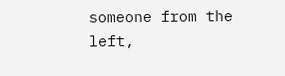someone from the left,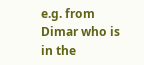e.g. from Dimar who is in the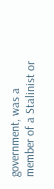government, was a member of a Stalinist or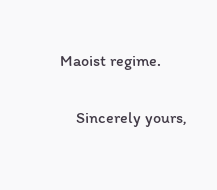Maoist regime.

    Sincerely yours,